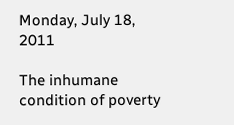Monday, July 18, 2011

The inhumane condition of poverty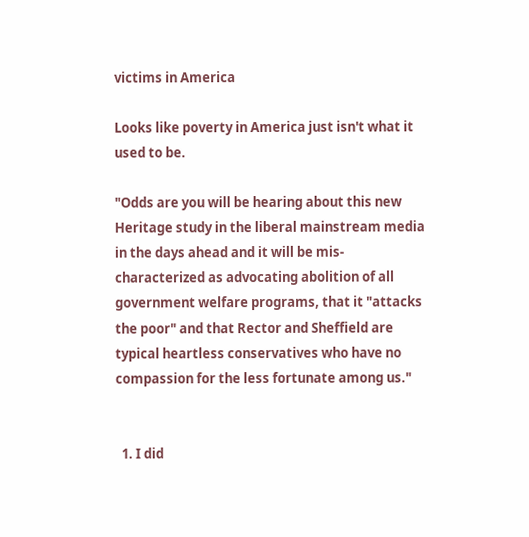victims in America

Looks like poverty in America just isn't what it used to be.

"Odds are you will be hearing about this new Heritage study in the liberal mainstream media in the days ahead and it will be mis-characterized as advocating abolition of all government welfare programs, that it "attacks the poor" and that Rector and Sheffield are typical heartless conservatives who have no compassion for the less fortunate among us."


  1. I did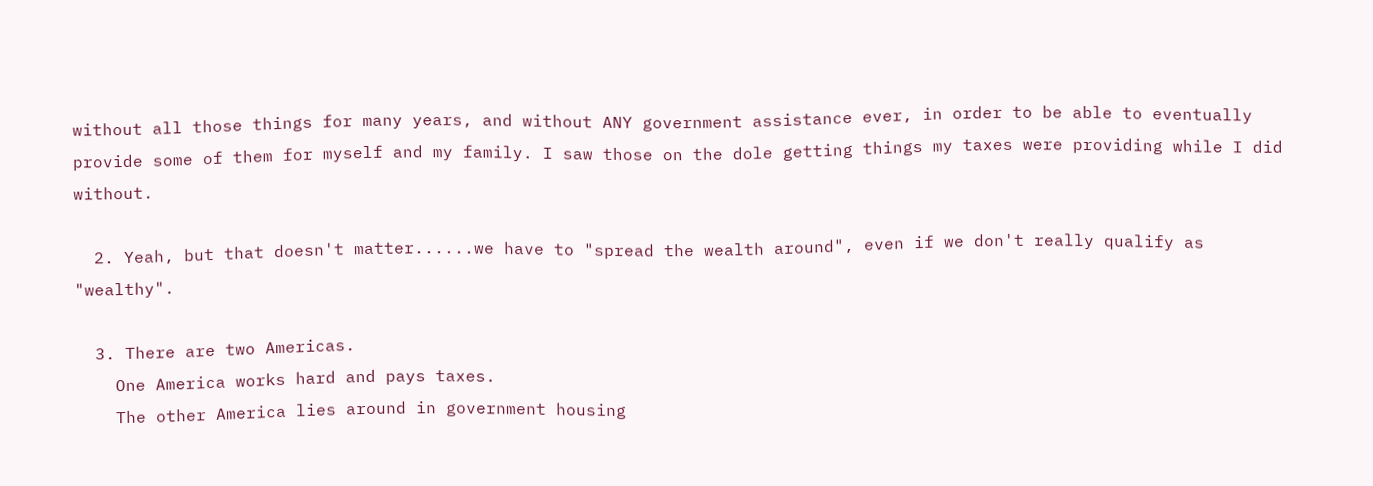without all those things for many years, and without ANY government assistance ever, in order to be able to eventually provide some of them for myself and my family. I saw those on the dole getting things my taxes were providing while I did without.

  2. Yeah, but that doesn't matter......we have to "spread the wealth around", even if we don't really qualify as "wealthy".

  3. There are two Americas.
    One America works hard and pays taxes.
    The other America lies around in government housing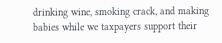drinking wine, smoking crack, and making babies while we taxpayers support their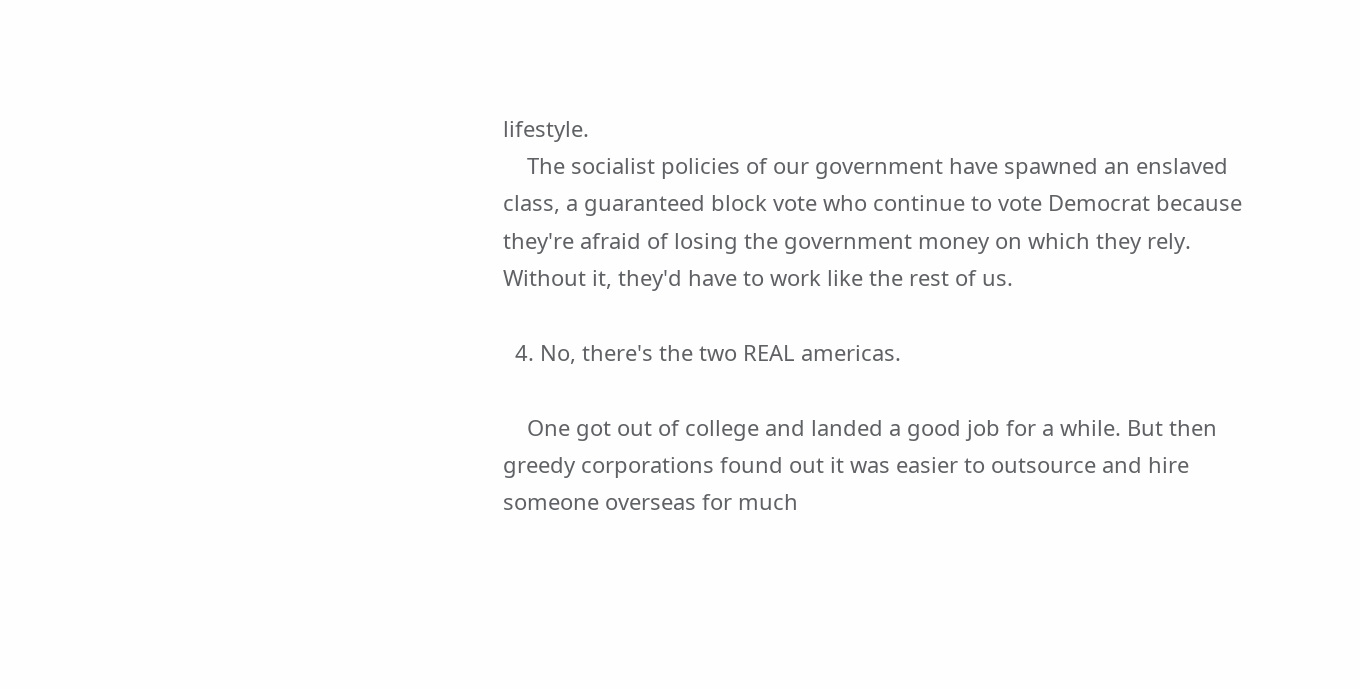lifestyle.
    The socialist policies of our government have spawned an enslaved class, a guaranteed block vote who continue to vote Democrat because they're afraid of losing the government money on which they rely. Without it, they'd have to work like the rest of us.

  4. No, there's the two REAL americas.

    One got out of college and landed a good job for a while. But then greedy corporations found out it was easier to outsource and hire someone overseas for much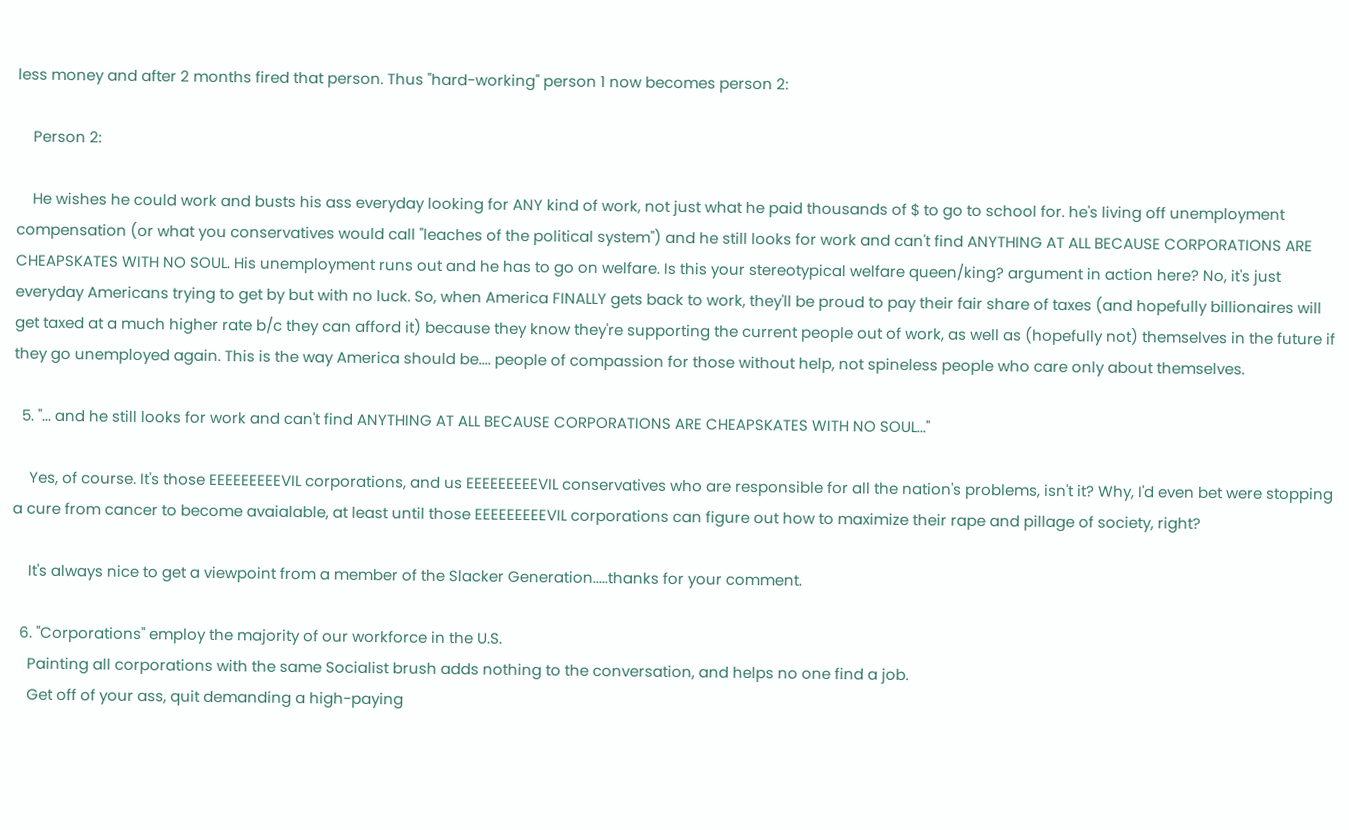less money and after 2 months fired that person. Thus "hard-working" person 1 now becomes person 2:

    Person 2:

    He wishes he could work and busts his ass everyday looking for ANY kind of work, not just what he paid thousands of $ to go to school for. he's living off unemployment compensation (or what you conservatives would call "leaches of the political system") and he still looks for work and can't find ANYTHING AT ALL BECAUSE CORPORATIONS ARE CHEAPSKATES WITH NO SOUL. His unemployment runs out and he has to go on welfare. Is this your stereotypical welfare queen/king? argument in action here? No, it's just everyday Americans trying to get by but with no luck. So, when America FINALLY gets back to work, they'll be proud to pay their fair share of taxes (and hopefully billionaires will get taxed at a much higher rate b/c they can afford it) because they know they're supporting the current people out of work, as well as (hopefully not) themselves in the future if they go unemployed again. This is the way America should be.... people of compassion for those without help, not spineless people who care only about themselves.

  5. "... and he still looks for work and can't find ANYTHING AT ALL BECAUSE CORPORATIONS ARE CHEAPSKATES WITH NO SOUL..."

    Yes, of course. It's those EEEEEEEEEVIL corporations, and us EEEEEEEEEVIL conservatives who are responsible for all the nation's problems, isn't it? Why, I'd even bet were stopping a cure from cancer to become avaialable, at least until those EEEEEEEEEVIL corporations can figure out how to maximize their rape and pillage of society, right?

    It's always nice to get a viewpoint from a member of the Slacker Generation.....thanks for your comment.

  6. "Corporations" employ the majority of our workforce in the U.S.
    Painting all corporations with the same Socialist brush adds nothing to the conversation, and helps no one find a job.
    Get off of your ass, quit demanding a high-paying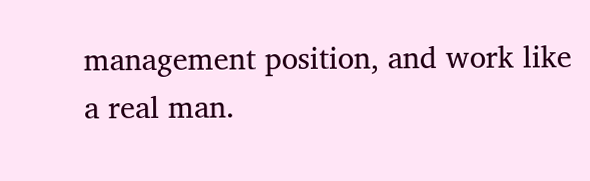management position, and work like a real man.